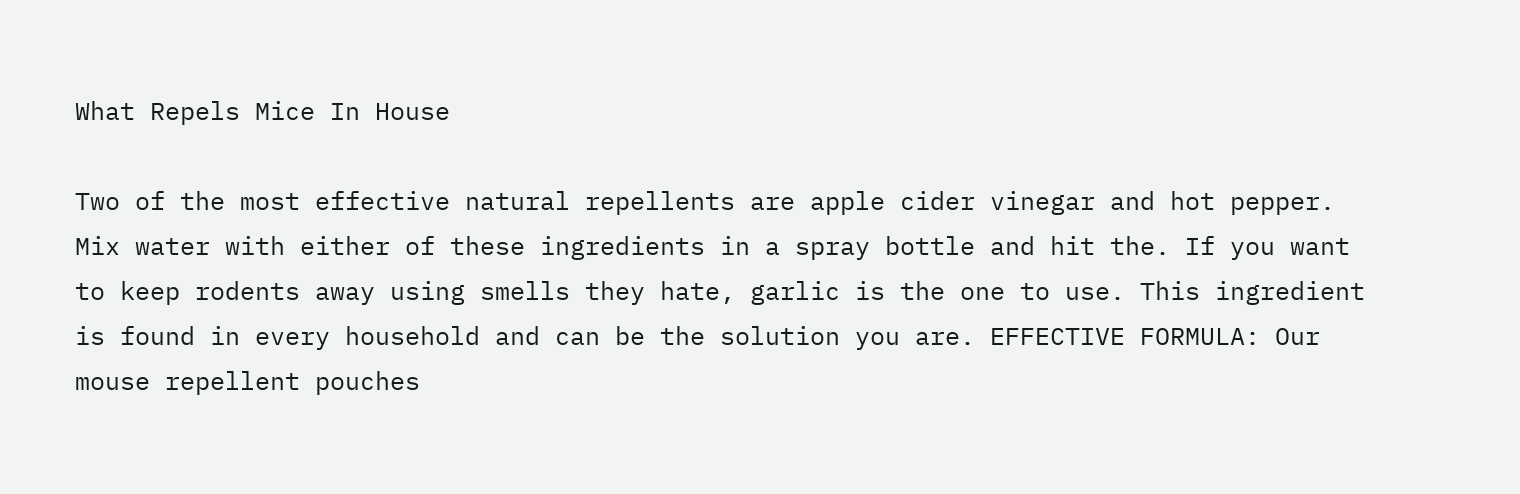What Repels Mice In House

Two of the most effective natural repellents are apple cider vinegar and hot pepper. Mix water with either of these ingredients in a spray bottle and hit the. If you want to keep rodents away using smells they hate, garlic is the one to use. This ingredient is found in every household and can be the solution you are. EFFECTIVE FORMULA: Our mouse repellent pouches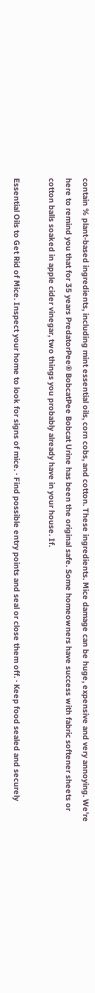contain % plant-based ingredients, including mint essential oils, corn cobs, and cotton. These ingredients. Mice damage can be huge, expensive and very annoying. We're here to remind you that for 35 years PredatorPee® BobcatPee Bobcat Urine has been the original safe. Some homeowners have success with fabric softener sheets or cotton balls soaked in apple cider vinegar, two things you probably already have in your house. If.

Essential Oils to Get Rid of Mice. Inspect your home to look for signs of mice. · Find possible entry points and seal or close them off. · Keep food sealed and securely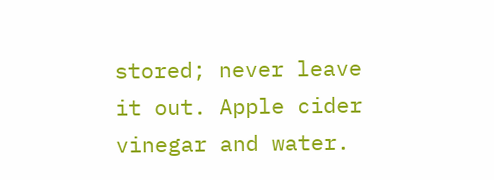stored; never leave it out. Apple cider vinegar and water.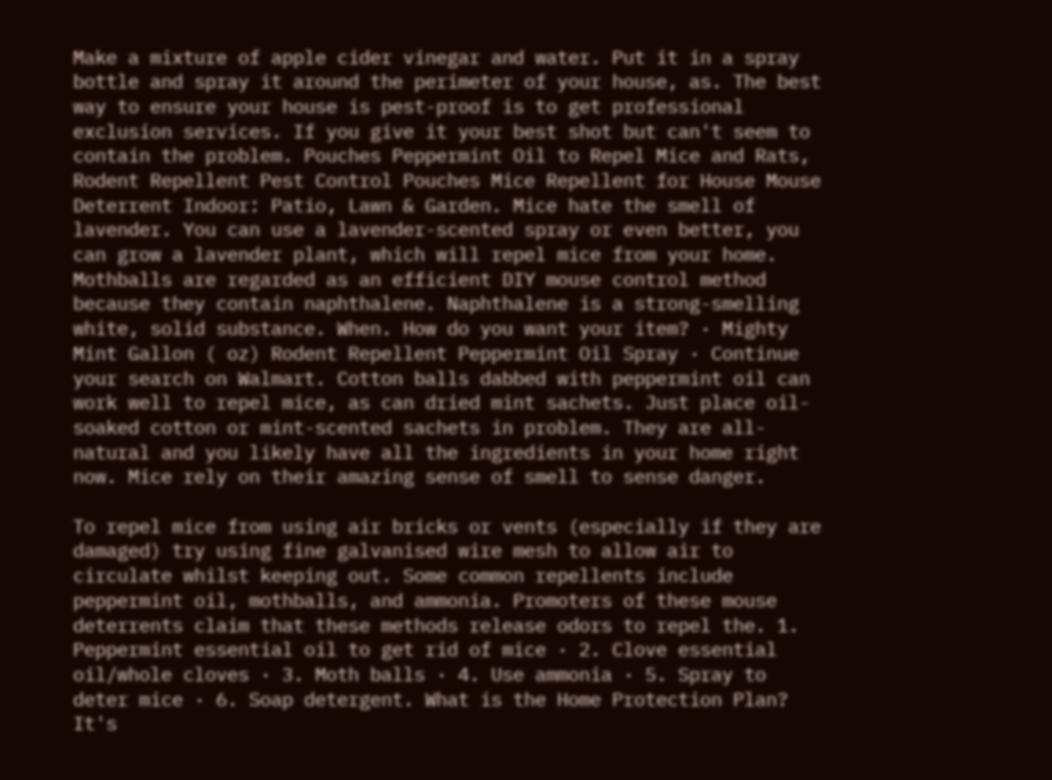Make a mixture of apple cider vinegar and water. Put it in a spray bottle and spray it around the perimeter of your house, as. The best way to ensure your house is pest-proof is to get professional exclusion services. If you give it your best shot but can't seem to contain the problem. Pouches Peppermint Oil to Repel Mice and Rats, Rodent Repellent Pest Control Pouches Mice Repellent for House Mouse Deterrent Indoor: Patio, Lawn & Garden. Mice hate the smell of lavender. You can use a lavender-scented spray or even better, you can grow a lavender plant, which will repel mice from your home. Mothballs are regarded as an efficient DIY mouse control method because they contain naphthalene. Naphthalene is a strong-smelling white, solid substance. When. How do you want your item? · Mighty Mint Gallon ( oz) Rodent Repellent Peppermint Oil Spray · Continue your search on Walmart. Cotton balls dabbed with peppermint oil can work well to repel mice, as can dried mint sachets. Just place oil-soaked cotton or mint-scented sachets in problem. They are all-natural and you likely have all the ingredients in your home right now. Mice rely on their amazing sense of smell to sense danger.

To repel mice from using air bricks or vents (especially if they are damaged) try using fine galvanised wire mesh to allow air to circulate whilst keeping out. Some common repellents include peppermint oil, mothballs, and ammonia. Promoters of these mouse deterrents claim that these methods release odors to repel the. 1. Peppermint essential oil to get rid of mice · 2. Clove essential oil/whole cloves · 3. Moth balls · 4. Use ammonia · 5. Spray to deter mice · 6. Soap detergent. What is the Home Protection Plan? It's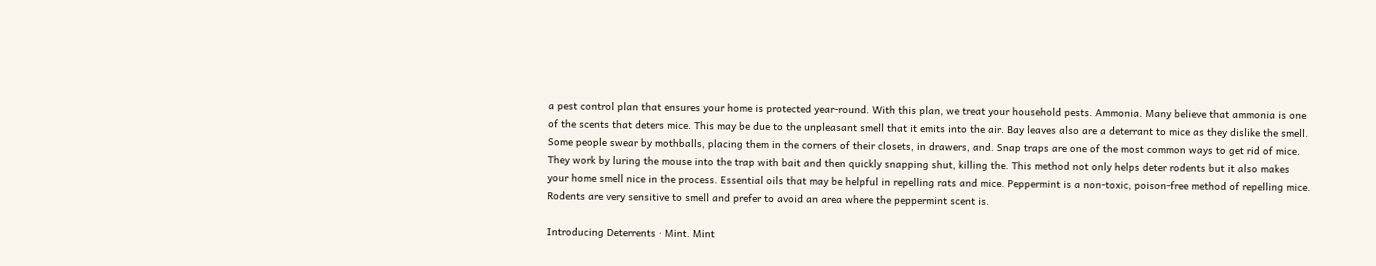a pest control plan that ensures your home is protected year-round. With this plan, we treat your household pests. Ammonia. Many believe that ammonia is one of the scents that deters mice. This may be due to the unpleasant smell that it emits into the air. Bay leaves also are a deterrant to mice as they dislike the smell. Some people swear by mothballs, placing them in the corners of their closets, in drawers, and. Snap traps are one of the most common ways to get rid of mice. They work by luring the mouse into the trap with bait and then quickly snapping shut, killing the. This method not only helps deter rodents but it also makes your home smell nice in the process. Essential oils that may be helpful in repelling rats and mice. Peppermint is a non-toxic, poison-free method of repelling mice. Rodents are very sensitive to smell and prefer to avoid an area where the peppermint scent is.

Introducing Deterrents · Mint. Mint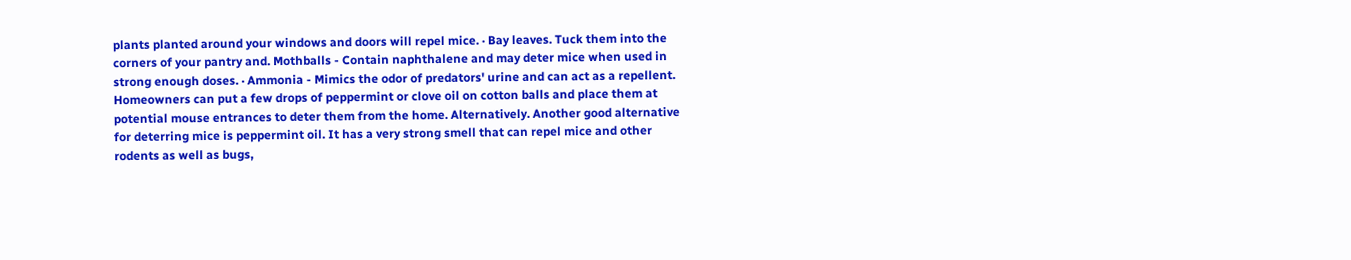plants planted around your windows and doors will repel mice. · Bay leaves. Tuck them into the corners of your pantry and. Mothballs - Contain naphthalene and may deter mice when used in strong enough doses. · Ammonia - Mimics the odor of predators' urine and can act as a repellent. Homeowners can put a few drops of peppermint or clove oil on cotton balls and place them at potential mouse entrances to deter them from the home. Alternatively. Another good alternative for deterring mice is peppermint oil. It has a very strong smell that can repel mice and other rodents as well as bugs,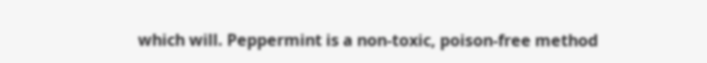which will. Peppermint is a non-toxic, poison-free method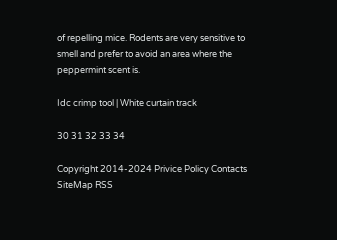of repelling mice. Rodents are very sensitive to smell and prefer to avoid an area where the peppermint scent is.

Idc crimp tool | White curtain track

30 31 32 33 34

Copyright 2014-2024 Privice Policy Contacts SiteMap RSS